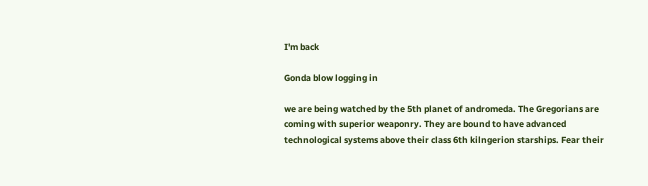I'm back

Gonda blow logging in

we are being watched by the 5th planet of andromeda. The Gregorians are coming with superior weaponry. They are bound to have advanced technological systems above their class 6th kilngerion starships. Fear their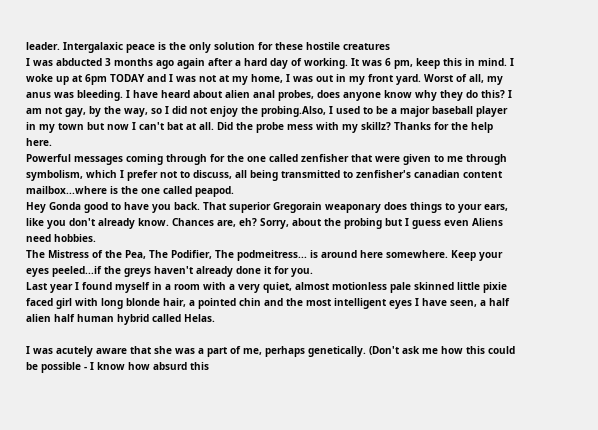leader. Intergalaxic peace is the only solution for these hostile creatures
I was abducted 3 months ago again after a hard day of working. It was 6 pm, keep this in mind. I woke up at 6pm TODAY and I was not at my home, I was out in my front yard. Worst of all, my anus was bleeding. I have heard about alien anal probes, does anyone know why they do this? I am not gay, by the way, so I did not enjoy the probing.Also, I used to be a major baseball player in my town but now I can't bat at all. Did the probe mess with my skillz? Thanks for the help here.
Powerful messages coming through for the one called zenfisher that were given to me through symbolism, which I prefer not to discuss, all being transmitted to zenfisher's canadian content mailbox...where is the one called peapod.
Hey Gonda good to have you back. That superior Gregorain weaponary does things to your ears, like you don't already know. Chances are, eh? Sorry, about the probing but I guess even Aliens need hobbies.
The Mistress of the Pea, The Podifier, The podmeitress... is around here somewhere. Keep your eyes peeled...if the greys haven't already done it for you.
Last year I found myself in a room with a very quiet, almost motionless pale skinned little pixie faced girl with long blonde hair, a pointed chin and the most intelligent eyes I have seen, a half alien half human hybrid called Helas.

I was acutely aware that she was a part of me, perhaps genetically. (Don't ask me how this could be possible - I know how absurd this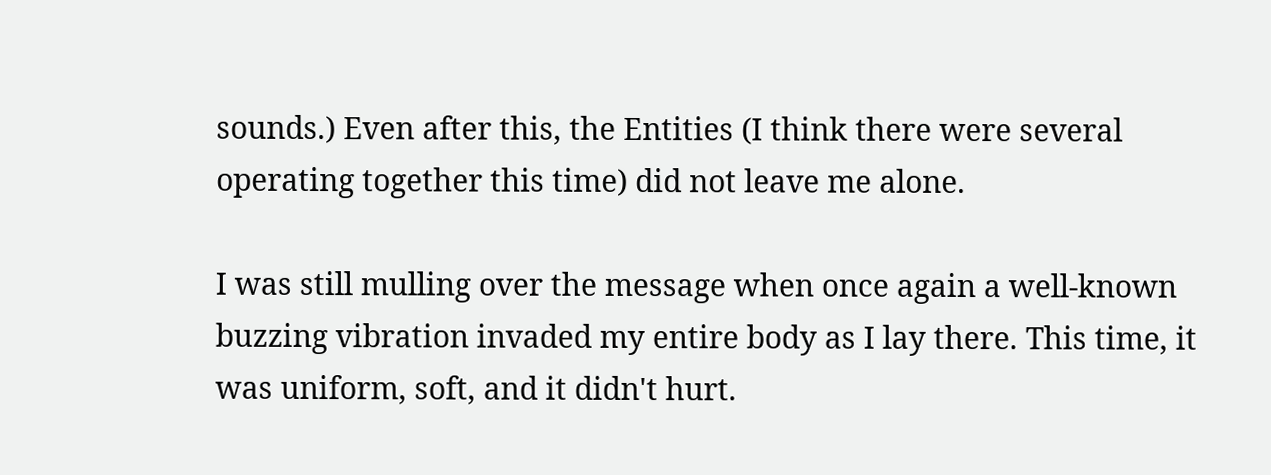sounds.) Even after this, the Entities (I think there were several operating together this time) did not leave me alone.

I was still mulling over the message when once again a well-known buzzing vibration invaded my entire body as I lay there. This time, it was uniform, soft, and it didn't hurt.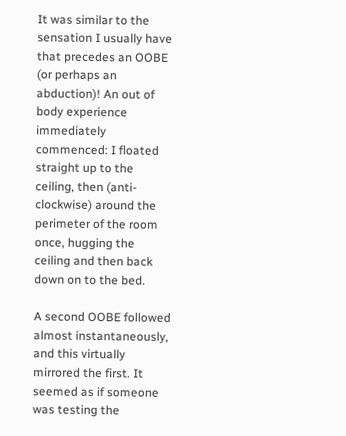It was similar to the sensation I usually have that precedes an OOBE (or perhaps an abduction)! An out of body experience immediately commenced: I floated straight up to the ceiling, then (anti-clockwise) around the perimeter of the room once, hugging the ceiling and then back down on to the bed.

A second OOBE followed almost instantaneously, and this virtually mirrored the first. It seemed as if someone was testing the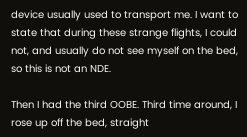device usually used to transport me. I want to state that during these strange flights, I could not, and usually do not see myself on the bed, so this is not an NDE.

Then I had the third OOBE. Third time around, I rose up off the bed, straight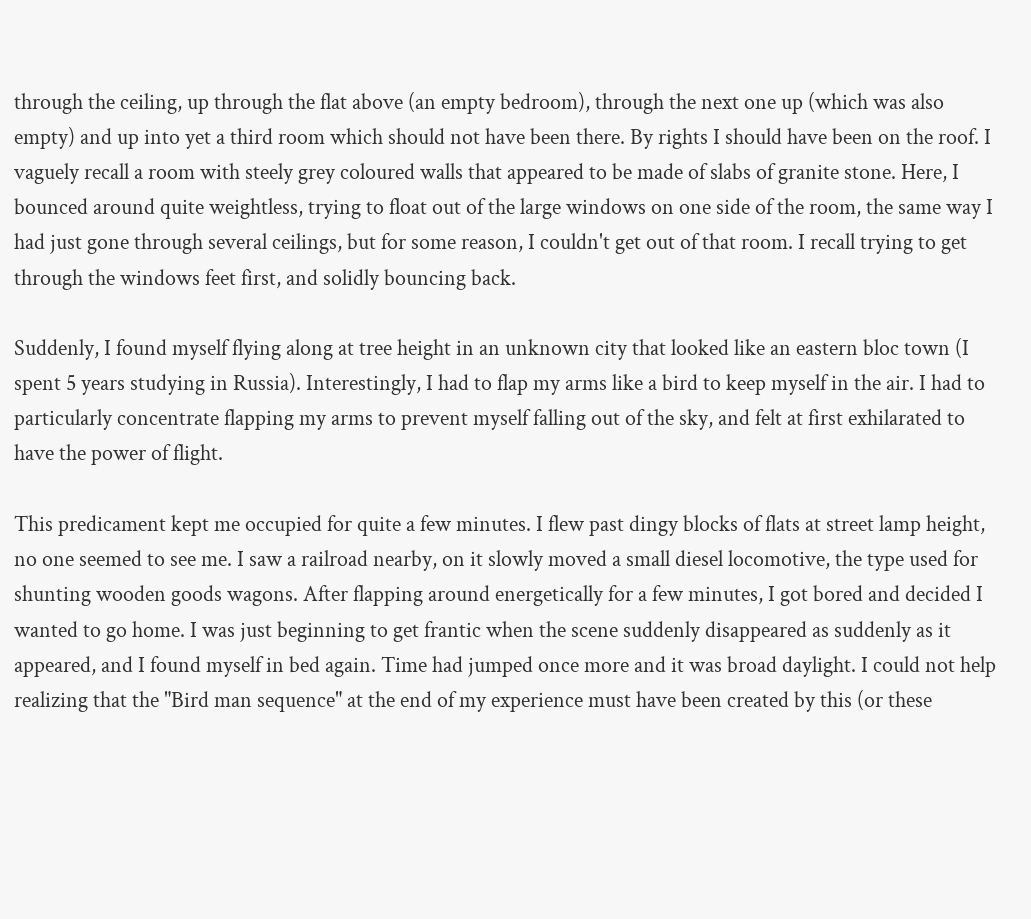through the ceiling, up through the flat above (an empty bedroom), through the next one up (which was also empty) and up into yet a third room which should not have been there. By rights I should have been on the roof. I vaguely recall a room with steely grey coloured walls that appeared to be made of slabs of granite stone. Here, I bounced around quite weightless, trying to float out of the large windows on one side of the room, the same way I had just gone through several ceilings, but for some reason, I couldn't get out of that room. I recall trying to get through the windows feet first, and solidly bouncing back.

Suddenly, I found myself flying along at tree height in an unknown city that looked like an eastern bloc town (I spent 5 years studying in Russia). Interestingly, I had to flap my arms like a bird to keep myself in the air. I had to particularly concentrate flapping my arms to prevent myself falling out of the sky, and felt at first exhilarated to have the power of flight.

This predicament kept me occupied for quite a few minutes. I flew past dingy blocks of flats at street lamp height, no one seemed to see me. I saw a railroad nearby, on it slowly moved a small diesel locomotive, the type used for shunting wooden goods wagons. After flapping around energetically for a few minutes, I got bored and decided I wanted to go home. I was just beginning to get frantic when the scene suddenly disappeared as suddenly as it appeared, and I found myself in bed again. Time had jumped once more and it was broad daylight. I could not help realizing that the "Bird man sequence" at the end of my experience must have been created by this (or these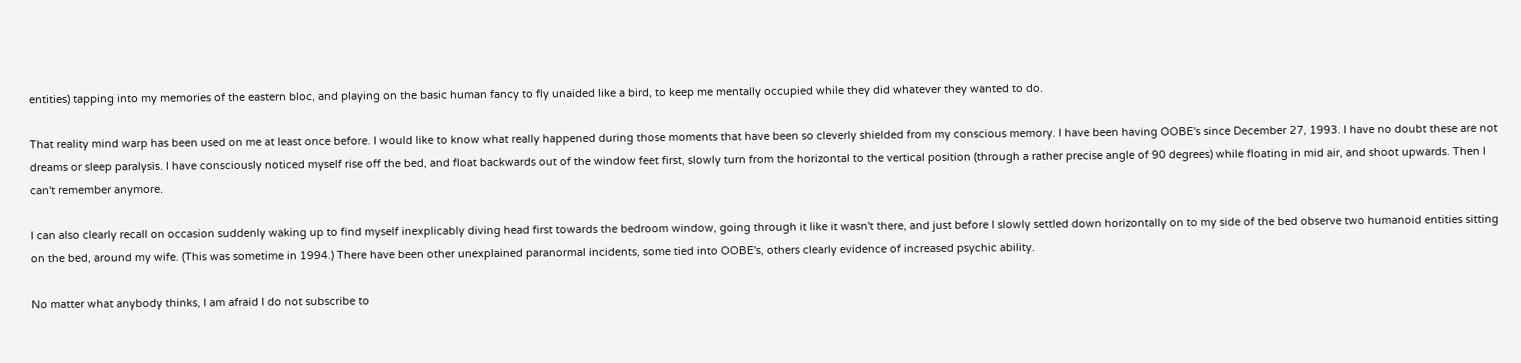entities) tapping into my memories of the eastern bloc, and playing on the basic human fancy to fly unaided like a bird, to keep me mentally occupied while they did whatever they wanted to do.

That reality mind warp has been used on me at least once before. I would like to know what really happened during those moments that have been so cleverly shielded from my conscious memory. I have been having OOBE's since December 27, 1993. I have no doubt these are not dreams or sleep paralysis. I have consciously noticed myself rise off the bed, and float backwards out of the window feet first, slowly turn from the horizontal to the vertical position (through a rather precise angle of 90 degrees) while floating in mid air, and shoot upwards. Then I can't remember anymore.

I can also clearly recall on occasion suddenly waking up to find myself inexplicably diving head first towards the bedroom window, going through it like it wasn't there, and just before I slowly settled down horizontally on to my side of the bed observe two humanoid entities sitting on the bed, around my wife. (This was sometime in 1994.) There have been other unexplained paranormal incidents, some tied into OOBE's, others clearly evidence of increased psychic ability.

No matter what anybody thinks, I am afraid I do not subscribe to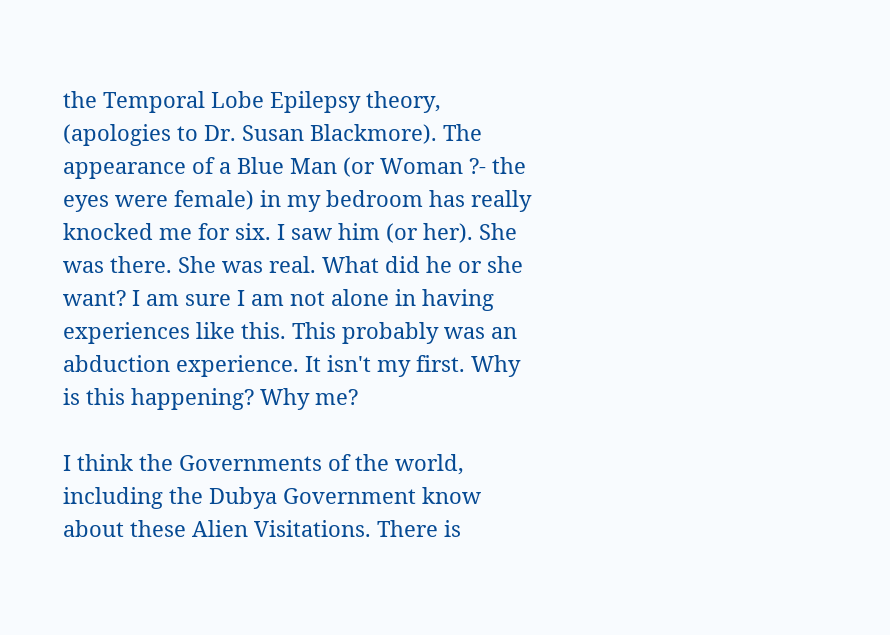the Temporal Lobe Epilepsy theory, (apologies to Dr. Susan Blackmore). The appearance of a Blue Man (or Woman ?- the eyes were female) in my bedroom has really knocked me for six. I saw him (or her). She was there. She was real. What did he or she want? I am sure I am not alone in having experiences like this. This probably was an abduction experience. It isn't my first. Why is this happening? Why me?

I think the Governments of the world, including the Dubya Government know about these Alien Visitations. There is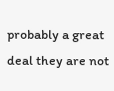probably a great deal they are not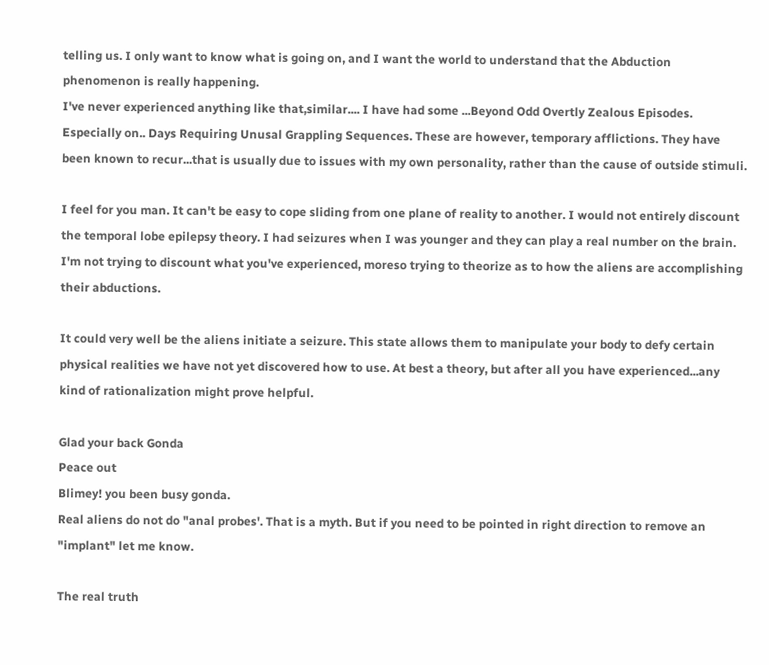telling us. I only want to know what is going on, and I want the world to understand that the Abduction phenomenon is really happening.
I've never experienced anything like that,similar.... I have had some ...Beyond Odd Overtly Zealous Episodes. Especially on.. Days Requiring Unusal Grappling Sequences. These are however, temporary afflictions. They have been known to recur...that is usually due to issues with my own personality, rather than the cause of outside stimuli.

I feel for you man. It can't be easy to cope sliding from one plane of reality to another. I would not entirely discount the temporal lobe epilepsy theory. I had seizures when I was younger and they can play a real number on the brain. I'm not trying to discount what you've experienced, moreso trying to theorize as to how the aliens are accomplishing their abductions.

It could very well be the aliens initiate a seizure. This state allows them to manipulate your body to defy certain physical realities we have not yet discovered how to use. At best a theory, but after all you have experienced...any kind of rationalization might prove helpful.

Glad your back Gonda
Peace out
Blimey! you been busy gonda.
Real aliens do not do "anal probes'. That is a myth. But if you need to be pointed in right direction to remove an "implant" let me know.

The real truth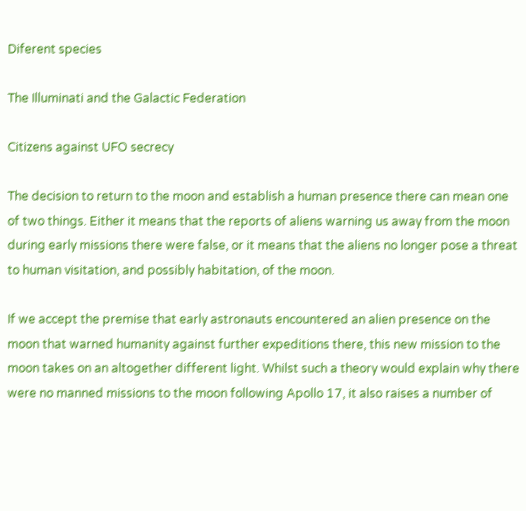Diferent species

The Illuminati and the Galactic Federation

Citizens against UFO secrecy

The decision to return to the moon and establish a human presence there can mean one of two things. Either it means that the reports of aliens warning us away from the moon during early missions there were false, or it means that the aliens no longer pose a threat to human visitation, and possibly habitation, of the moon.

If we accept the premise that early astronauts encountered an alien presence on the moon that warned humanity against further expeditions there, this new mission to the moon takes on an altogether different light. Whilst such a theory would explain why there were no manned missions to the moon following Apollo 17, it also raises a number of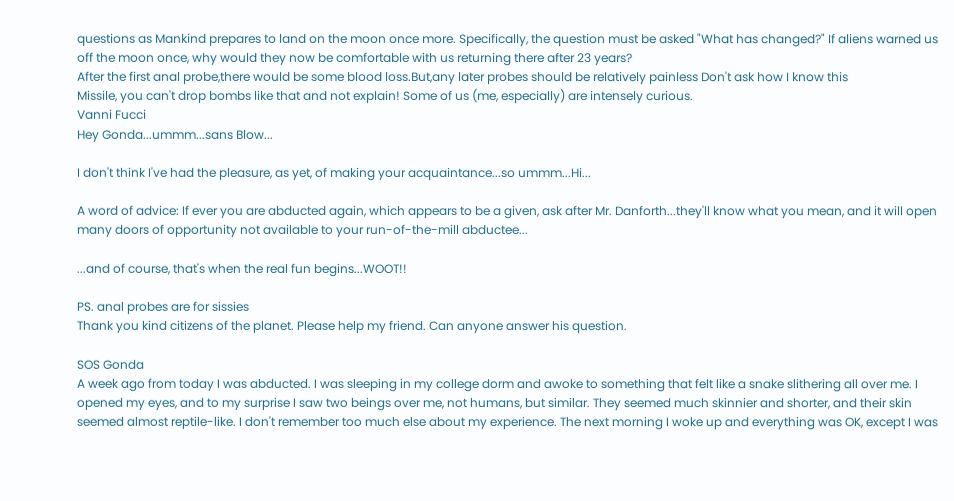questions as Mankind prepares to land on the moon once more. Specifically, the question must be asked "What has changed?" If aliens warned us off the moon once, why would they now be comfortable with us returning there after 23 years?
After the first anal probe,there would be some blood loss.But,any later probes should be relatively painless Don't ask how I know this
Missile, you can't drop bombs like that and not explain! Some of us (me, especially) are intensely curious.
Vanni Fucci
Hey Gonda...ummm...sans Blow...

I don't think I've had the pleasure, as yet, of making your acquaintance...so ummm...Hi...

A word of advice: If ever you are abducted again, which appears to be a given, ask after Mr. Danforth...they'll know what you mean, and it will open many doors of opportunity not available to your run-of-the-mill abductee...

...and of course, that's when the real fun begins...WOOT!!

PS. anal probes are for sissies
Thank you kind citizens of the planet. Please help my friend. Can anyone answer his question.

SOS Gonda
A week ago from today I was abducted. I was sleeping in my college dorm and awoke to something that felt like a snake slithering all over me. I opened my eyes, and to my surprise I saw two beings over me, not humans, but similar. They seemed much skinnier and shorter, and their skin seemed almost reptile-like. I don't remember too much else about my experience. The next morning I woke up and everything was OK, except I was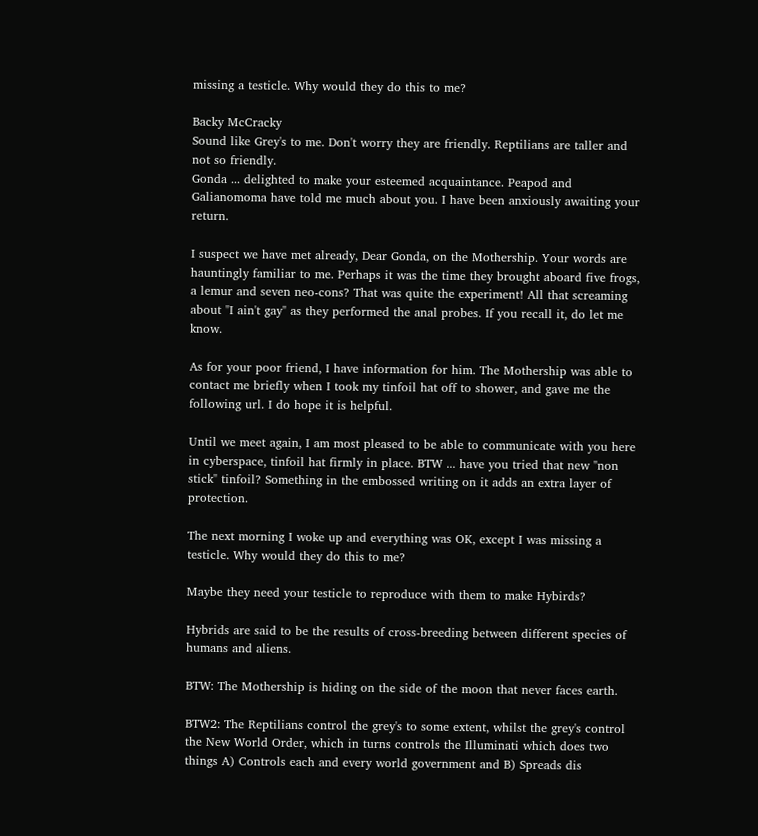missing a testicle. Why would they do this to me?

Backy McCracky
Sound like Grey's to me. Don't worry they are friendly. Reptilians are taller and not so friendly.
Gonda ... delighted to make your esteemed acquaintance. Peapod and Galianomoma have told me much about you. I have been anxiously awaiting your return.

I suspect we have met already, Dear Gonda, on the Mothership. Your words are hauntingly familiar to me. Perhaps it was the time they brought aboard five frogs, a lemur and seven neo-cons? That was quite the experiment! All that screaming about "I ain't gay" as they performed the anal probes. If you recall it, do let me know.

As for your poor friend, I have information for him. The Mothership was able to contact me briefly when I took my tinfoil hat off to shower, and gave me the following url. I do hope it is helpful.

Until we meet again, I am most pleased to be able to communicate with you here in cyberspace, tinfoil hat firmly in place. BTW ... have you tried that new "non stick" tinfoil? Something in the embossed writing on it adds an extra layer of protection.

The next morning I woke up and everything was OK, except I was missing a testicle. Why would they do this to me?

Maybe they need your testicle to reproduce with them to make Hybirds?

Hybrids are said to be the results of cross-breeding between different species of humans and aliens.

BTW: The Mothership is hiding on the side of the moon that never faces earth.

BTW2: The Reptilians control the grey's to some extent, whilst the grey's control the New World Order, which in turns controls the Illuminati which does two things A) Controls each and every world government and B) Spreads dis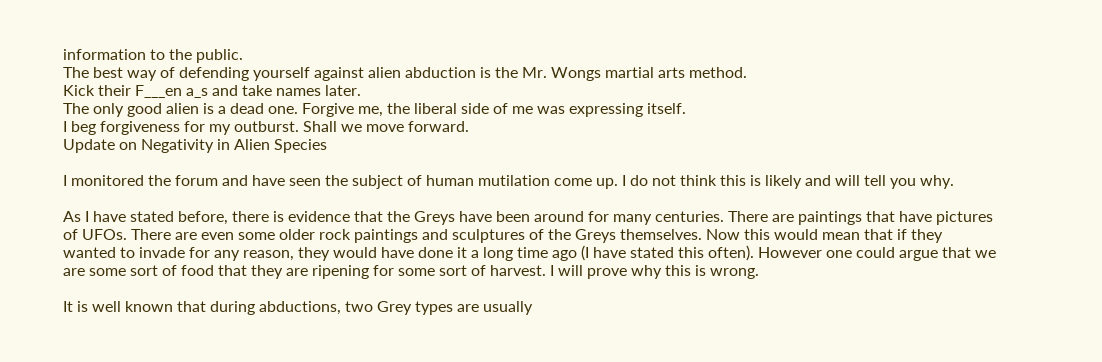information to the public.
The best way of defending yourself against alien abduction is the Mr. Wongs martial arts method.
Kick their F___en a_s and take names later.
The only good alien is a dead one. Forgive me, the liberal side of me was expressing itself.
I beg forgiveness for my outburst. Shall we move forward.
Update on Negativity in Alien Species

I monitored the forum and have seen the subject of human mutilation come up. I do not think this is likely and will tell you why.

As I have stated before, there is evidence that the Greys have been around for many centuries. There are paintings that have pictures of UFOs. There are even some older rock paintings and sculptures of the Greys themselves. Now this would mean that if they wanted to invade for any reason, they would have done it a long time ago (I have stated this often). However one could argue that we are some sort of food that they are ripening for some sort of harvest. I will prove why this is wrong.

It is well known that during abductions, two Grey types are usually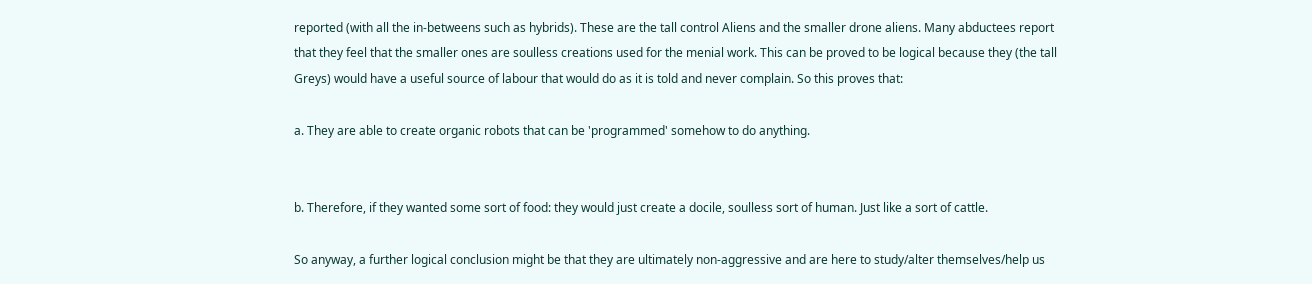reported (with all the in-betweens such as hybrids). These are the tall control Aliens and the smaller drone aliens. Many abductees report that they feel that the smaller ones are soulless creations used for the menial work. This can be proved to be logical because they (the tall Greys) would have a useful source of labour that would do as it is told and never complain. So this proves that:

a. They are able to create organic robots that can be 'programmed' somehow to do anything.


b. Therefore, if they wanted some sort of food: they would just create a docile, soulless sort of human. Just like a sort of cattle.

So anyway, a further logical conclusion might be that they are ultimately non-aggressive and are here to study/alter themselves/help us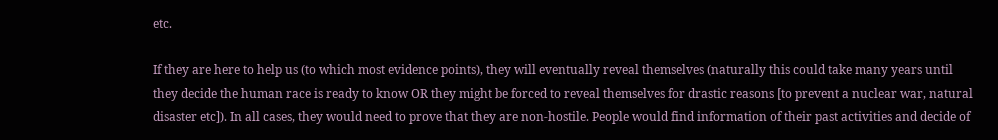etc.

If they are here to help us (to which most evidence points), they will eventually reveal themselves (naturally this could take many years until they decide the human race is ready to know OR they might be forced to reveal themselves for drastic reasons [to prevent a nuclear war, natural disaster etc]). In all cases, they would need to prove that they are non-hostile. People would find information of their past activities and decide of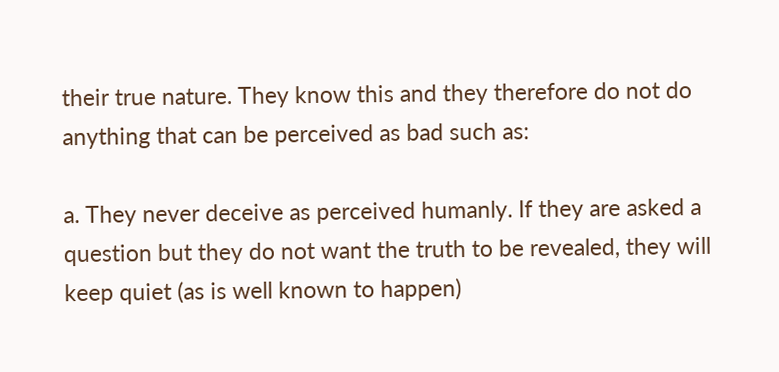their true nature. They know this and they therefore do not do anything that can be perceived as bad such as:

a. They never deceive as perceived humanly. If they are asked a question but they do not want the truth to be revealed, they will keep quiet (as is well known to happen)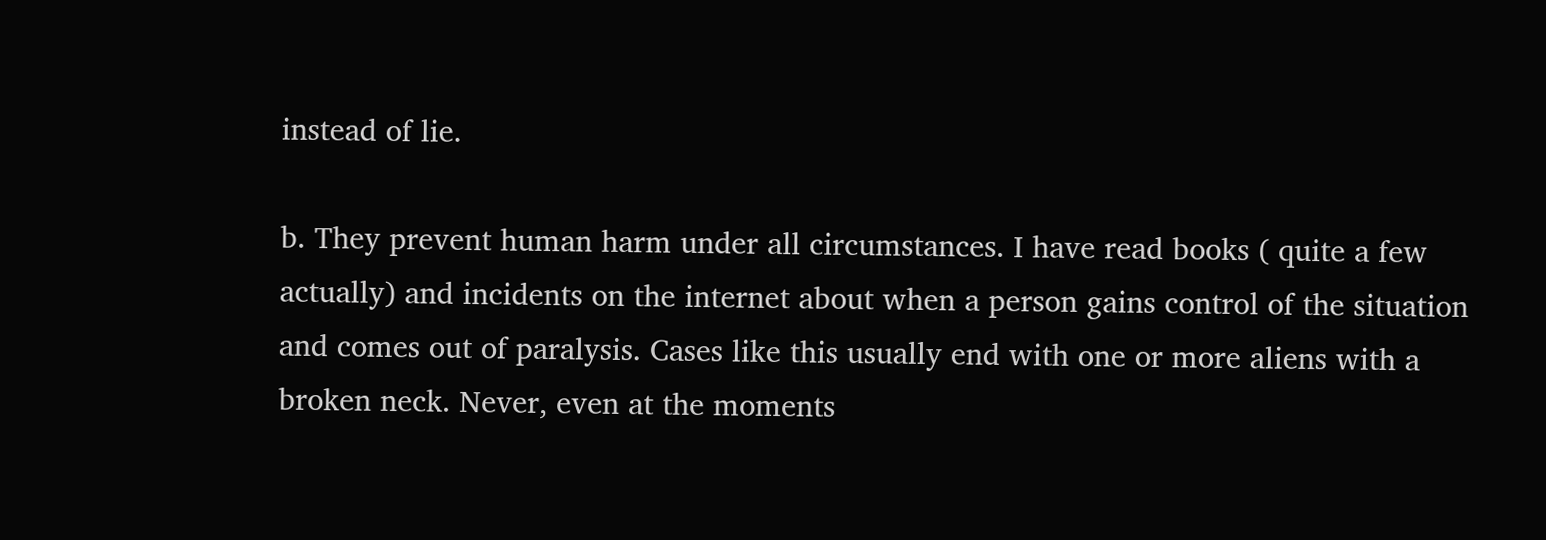instead of lie.

b. They prevent human harm under all circumstances. I have read books ( quite a few actually) and incidents on the internet about when a person gains control of the situation and comes out of paralysis. Cases like this usually end with one or more aliens with a broken neck. Never, even at the moments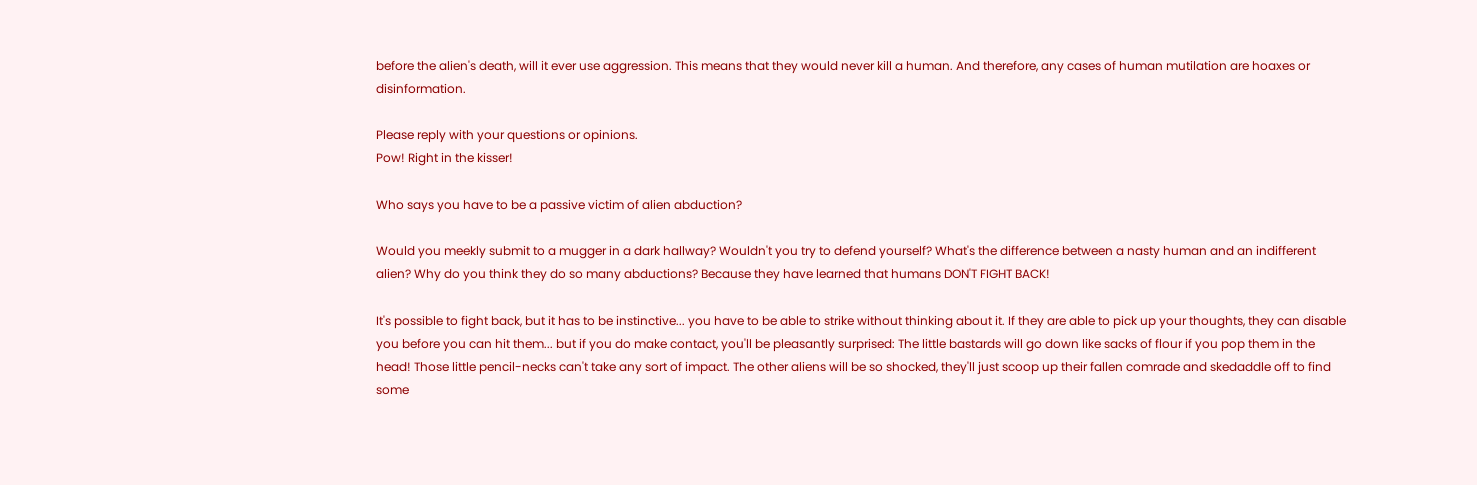before the alien's death, will it ever use aggression. This means that they would never kill a human. And therefore, any cases of human mutilation are hoaxes or disinformation.

Please reply with your questions or opinions.
Pow! Right in the kisser!

Who says you have to be a passive victim of alien abduction?

Would you meekly submit to a mugger in a dark hallway? Wouldn't you try to defend yourself? What's the difference between a nasty human and an indifferent alien? Why do you think they do so many abductions? Because they have learned that humans DON'T FIGHT BACK!

It's possible to fight back, but it has to be instinctive... you have to be able to strike without thinking about it. If they are able to pick up your thoughts, they can disable you before you can hit them... but if you do make contact, you'll be pleasantly surprised: The little bastards will go down like sacks of flour if you pop them in the head! Those little pencil-necks can't take any sort of impact. The other aliens will be so shocked, they'll just scoop up their fallen comrade and skedaddle off to find some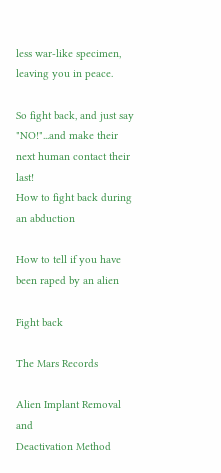less war-like specimen, leaving you in peace.

So fight back, and just say "NO!"...and make their next human contact their last!
How to fight back during an abduction

How to tell if you have been raped by an alien

Fight back

The Mars Records

Alien Implant Removal and
Deactivation Method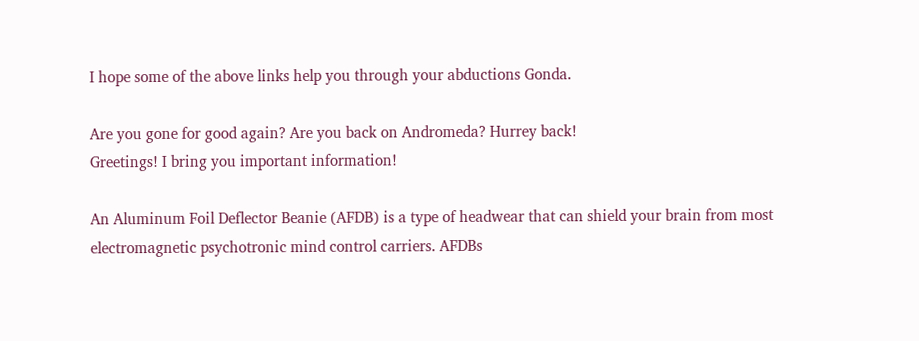I hope some of the above links help you through your abductions Gonda.

Are you gone for good again? Are you back on Andromeda? Hurrey back!
Greetings! I bring you important information!

An Aluminum Foil Deflector Beanie (AFDB) is a type of headwear that can shield your brain from most electromagnetic psychotronic mind control carriers. AFDBs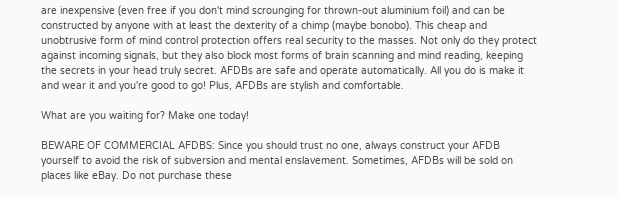are inexpensive (even free if you don't mind scrounging for thrown-out aluminium foil) and can be constructed by anyone with at least the dexterity of a chimp (maybe bonobo). This cheap and unobtrusive form of mind control protection offers real security to the masses. Not only do they protect against incoming signals, but they also block most forms of brain scanning and mind reading, keeping the secrets in your head truly secret. AFDBs are safe and operate automatically. All you do is make it and wear it and you're good to go! Plus, AFDBs are stylish and comfortable.

What are you waiting for? Make one today!

BEWARE OF COMMERCIAL AFDBS: Since you should trust no one, always construct your AFDB yourself to avoid the risk of subversion and mental enslavement. Sometimes, AFDBs will be sold on places like eBay. Do not purchase these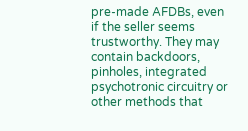pre-made AFDBs, even if the seller seems trustworthy. They may contain backdoors, pinholes, integrated psychotronic circuitry or other methods that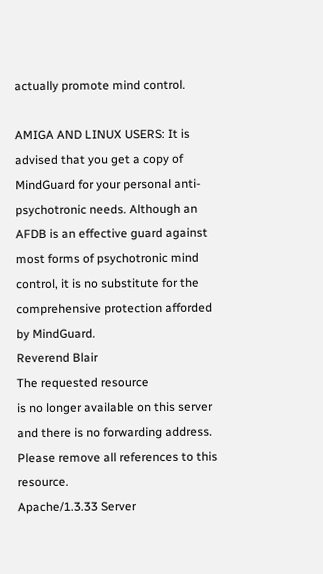actually promote mind control.

AMIGA AND LINUX USERS: It is advised that you get a copy of MindGuard for your personal anti-psychotronic needs. Although an AFDB is an effective guard against most forms of psychotronic mind control, it is no substitute for the comprehensive protection afforded by MindGuard.
Reverend Blair
The requested resource
is no longer available on this server and there is no forwarding address. Please remove all references to this resource.
Apache/1.3.33 Server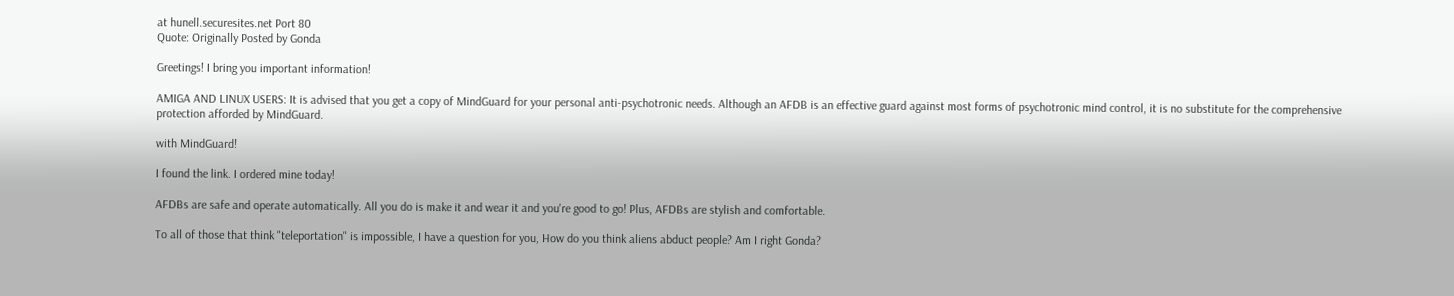at hunell.securesites.net Port 80
Quote: Originally Posted by Gonda

Greetings! I bring you important information!

AMIGA AND LINUX USERS: It is advised that you get a copy of MindGuard for your personal anti-psychotronic needs. Although an AFDB is an effective guard against most forms of psychotronic mind control, it is no substitute for the comprehensive protection afforded by MindGuard.

with MindGuard!

I found the link. I ordered mine today!

AFDBs are safe and operate automatically. All you do is make it and wear it and you're good to go! Plus, AFDBs are stylish and comfortable.

To all of those that think "teleportation" is impossible, I have a question for you, How do you think aliens abduct people? Am I right Gonda?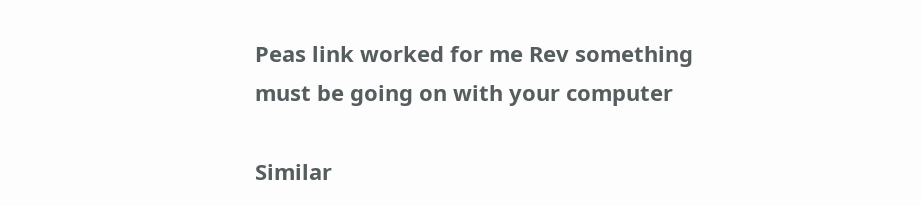Peas link worked for me Rev something must be going on with your computer

Similar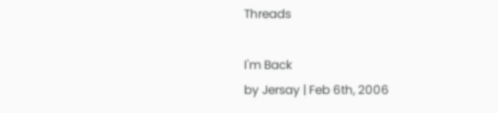Threads

I'm Back
by Jersay | Feb 6th, 2006